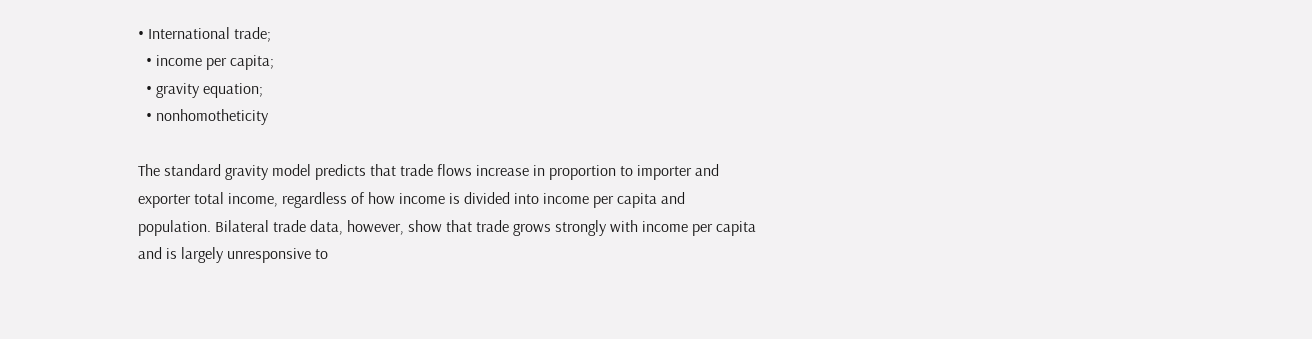• International trade;
  • income per capita;
  • gravity equation;
  • nonhomotheticity

The standard gravity model predicts that trade flows increase in proportion to importer and exporter total income, regardless of how income is divided into income per capita and population. Bilateral trade data, however, show that trade grows strongly with income per capita and is largely unresponsive to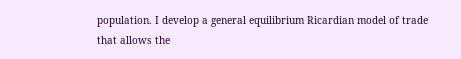population. I develop a general equilibrium Ricardian model of trade that allows the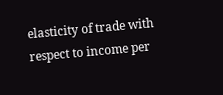elasticity of trade with respect to income per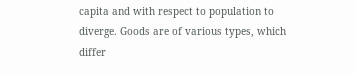capita and with respect to population to diverge. Goods are of various types, which differ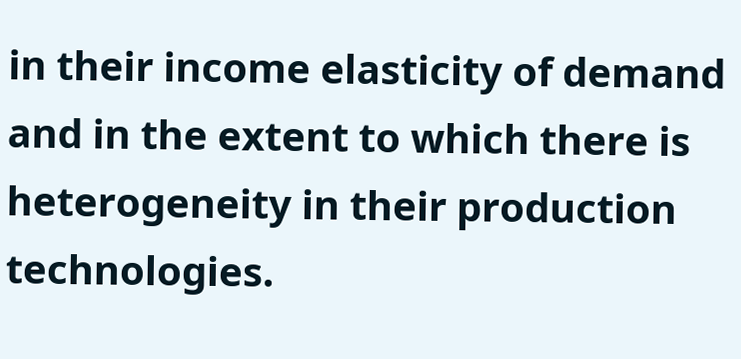in their income elasticity of demand and in the extent to which there is heterogeneity in their production technologies.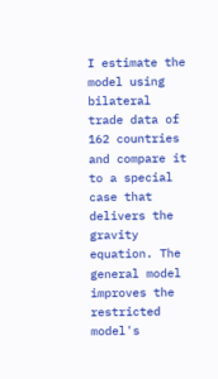I estimate the model using bilateral trade data of 162 countries and compare it to a special case that delivers the gravity equation. The general model improves the restricted model's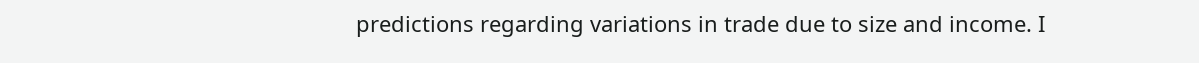predictions regarding variations in trade due to size and income. I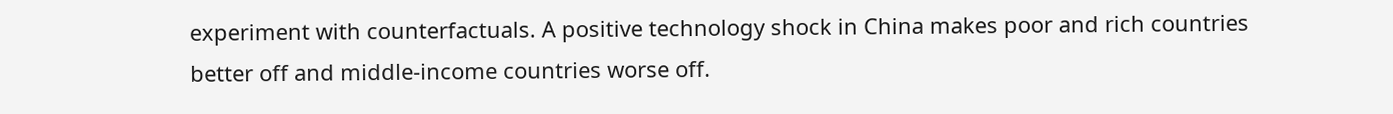experiment with counterfactuals. A positive technology shock in China makes poor and rich countries better off and middle-income countries worse off.